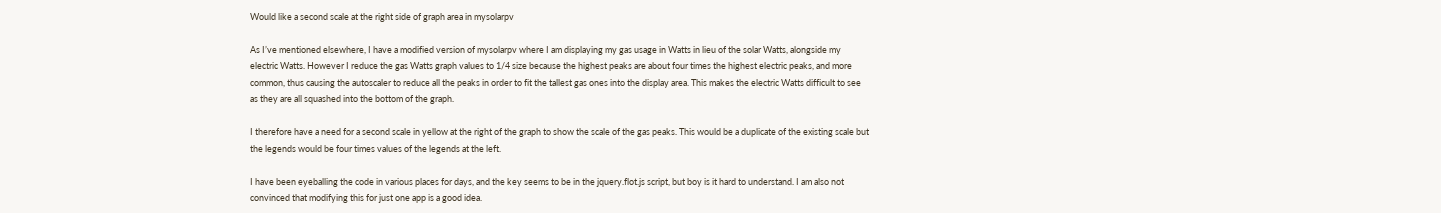Would like a second scale at the right side of graph area in mysolarpv

As I’ve mentioned elsewhere, I have a modified version of mysolarpv where I am displaying my gas usage in Watts in lieu of the solar Watts, alongside my electric Watts. However I reduce the gas Watts graph values to 1/4 size because the highest peaks are about four times the highest electric peaks, and more common, thus causing the autoscaler to reduce all the peaks in order to fit the tallest gas ones into the display area. This makes the electric Watts difficult to see as they are all squashed into the bottom of the graph.

I therefore have a need for a second scale in yellow at the right of the graph to show the scale of the gas peaks. This would be a duplicate of the existing scale but the legends would be four times values of the legends at the left.

I have been eyeballing the code in various places for days, and the key seems to be in the jquery.flot.js script, but boy is it hard to understand. I am also not convinced that modifying this for just one app is a good idea.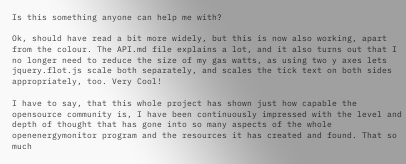Is this something anyone can help me with?

Ok, should have read a bit more widely, but this is now also working, apart from the colour. The API.md file explains a lot, and it also turns out that I no longer need to reduce the size of my gas watts, as using two y axes lets jquery.flot.js scale both separately, and scales the tick text on both sides appropriately, too. Very Cool!

I have to say, that this whole project has shown just how capable the opensource community is, I have been continuously impressed with the level and depth of thought that has gone into so many aspects of the whole openenergymonitor program and the resources it has created and found. That so much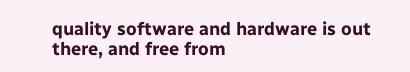quality software and hardware is out there, and free from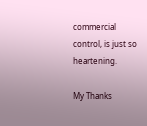commercial control, is just so heartening.

My Thanks